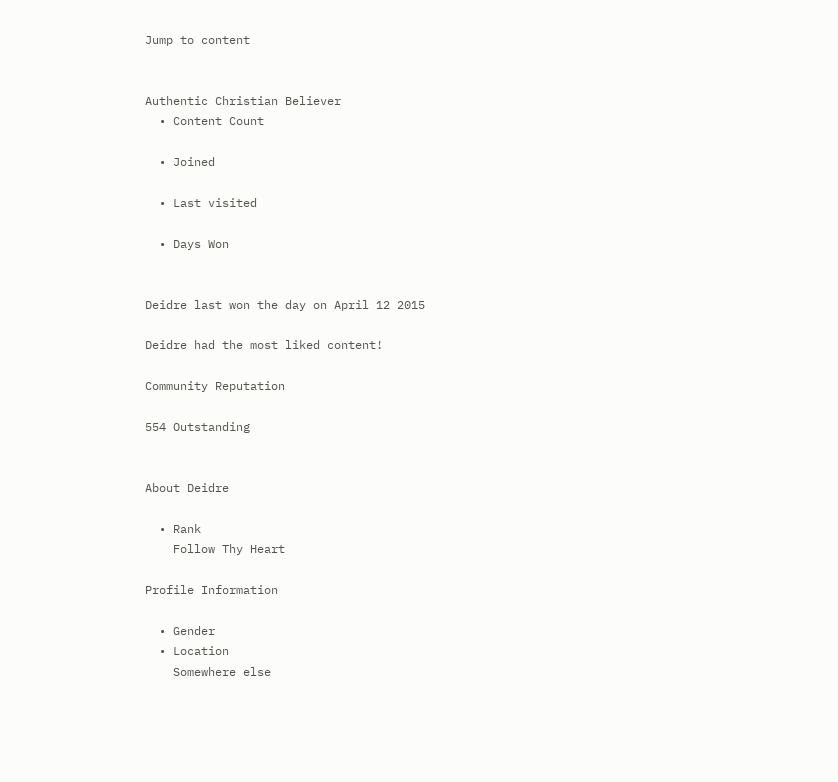Jump to content


Authentic Christian Believer
  • Content Count

  • Joined

  • Last visited

  • Days Won


Deidre last won the day on April 12 2015

Deidre had the most liked content!

Community Reputation

554 Outstanding


About Deidre

  • Rank
    Follow Thy Heart

Profile Information

  • Gender
  • Location
    Somewhere else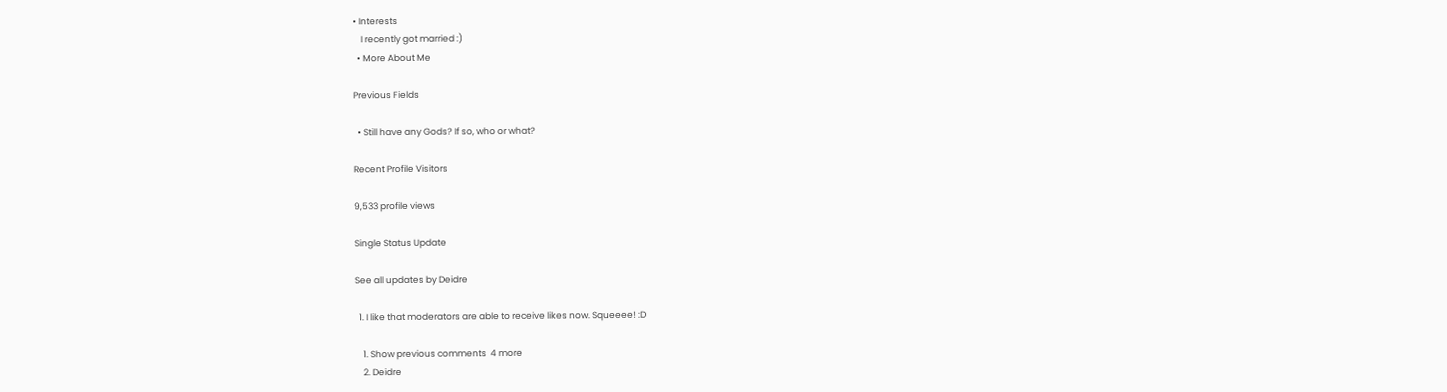• Interests
    I recently got married :)
  • More About Me

Previous Fields

  • Still have any Gods? If so, who or what?

Recent Profile Visitors

9,533 profile views

Single Status Update

See all updates by Deidre

  1. I like that moderators are able to receive likes now. Squeeee! :D

    1. Show previous comments  4 more
    2. Deidre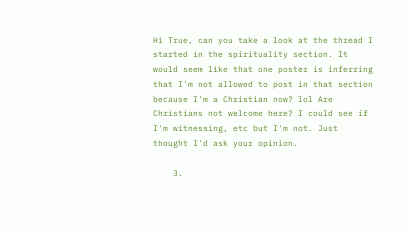Hi True, can you take a look at the thread I started in the spirituality section. It would seem like that one poster is inferring that I'm not allowed to post in that section because I'm a Christian now? lol Are Christians not welcome here? I could see if I'm witnessing, etc but I'm not. Just thought I'd ask your opinion.

    3.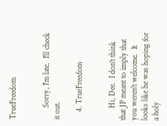TrueFreedom


      Sorry, I'm late.  I'll check it out.

    4. TrueFreedom


      Hi, Dee.  I don't think that JP meant to imply that you weren't welcome.  It looks like he was hoping for a holy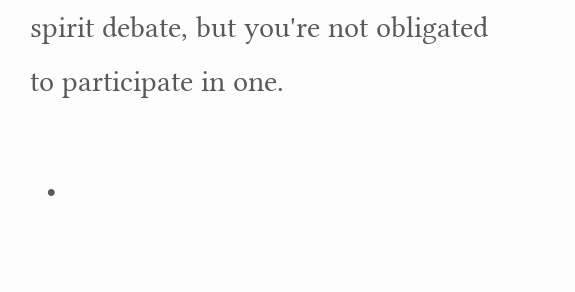spirit debate, but you're not obligated to participate in one.

  •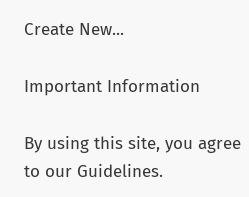Create New...

Important Information

By using this site, you agree to our Guidelines.